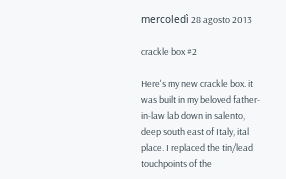mercoledì 28 agosto 2013

crackle box #2

Here's my new crackle box. it was built in my beloved father-in-law lab down in salento, deep south east of Italy, ital place. I replaced the tin/lead touchpoints of the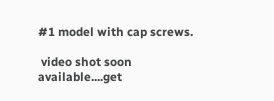#1 model with cap screws.

 video shot soon available....get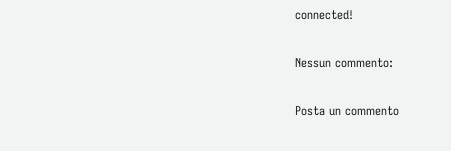connected!

Nessun commento:

Posta un commento